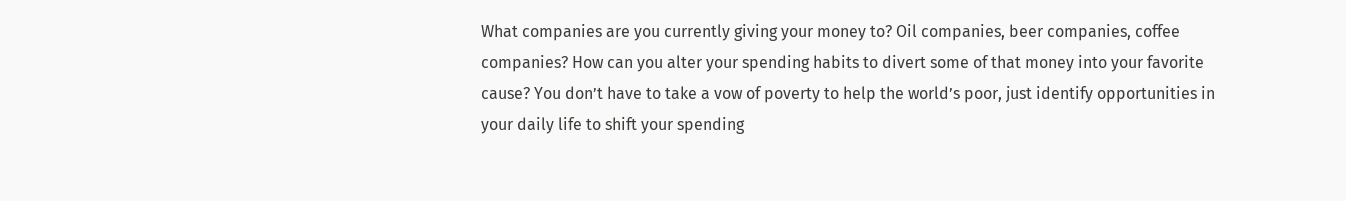What companies are you currently giving your money to? Oil companies, beer companies, coffee companies? How can you alter your spending habits to divert some of that money into your favorite cause? You don’t have to take a vow of poverty to help the world’s poor, just identify opportunities in your daily life to shift your spending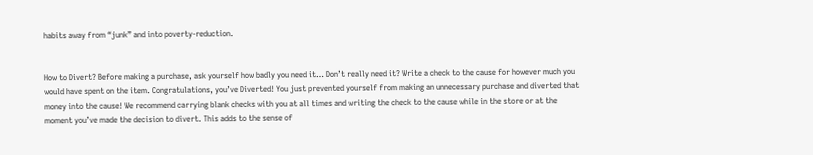habits away from “junk” and into poverty-reduction.


How to Divert? Before making a purchase, ask yourself how badly you need it… Don’t really need it? Write a check to the cause for however much you would have spent on the item. Congratulations, you’ve Diverted! You just prevented yourself from making an unnecessary purchase and diverted that money into the cause! We recommend carrying blank checks with you at all times and writing the check to the cause while in the store or at the moment you’ve made the decision to divert. This adds to the sense of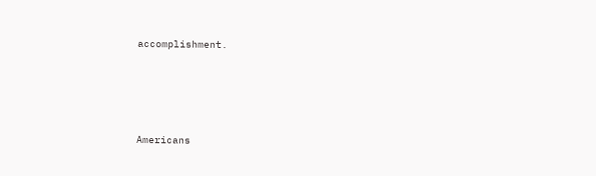accomplishment.





Americans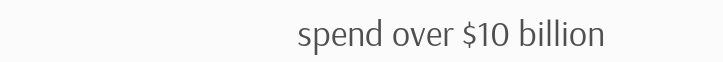spend over $10 billion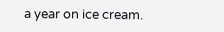a year on ice cream.